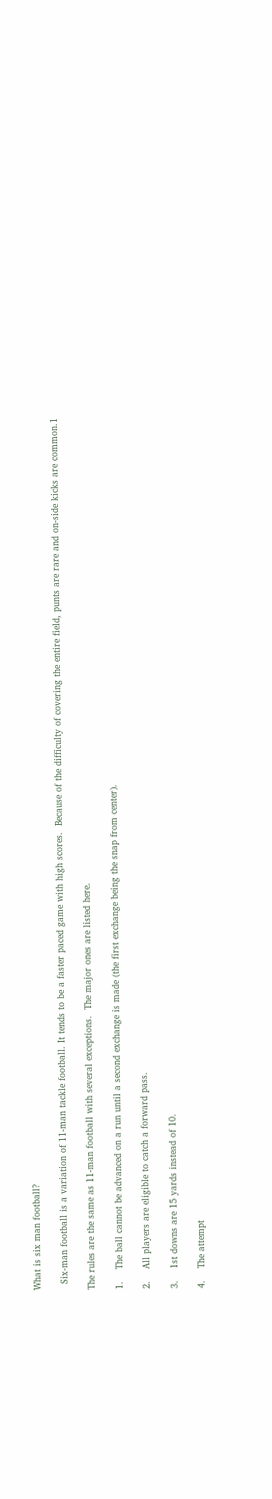What is six man football?

  Six-man football is a variation of 11-man tackle football. It tends to be a faster paced game with high scores.  Because of the difficulty of covering the entire field, punts are rare and on-side kicks are common.1

The rules are the same as 11-man football with several exceptions.  The major ones are listed here.

1.    The ball cannot be advanced on a run until a second exchange is made (the first exchange being the snap from center).

2.    All players are eligible to catch a forward pass.

3.    1st downs are 15 yards instead of 10.

4.    The attempt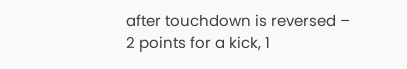after touchdown is reversed – 2 points for a kick, 1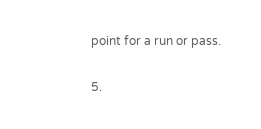point for a run or pass.

5.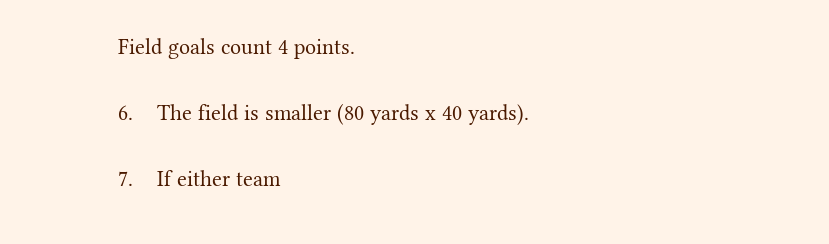Field goals count 4 points.

6.    The field is smaller (80 yards x 40 yards).

7.    If either team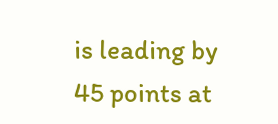is leading by 45 points at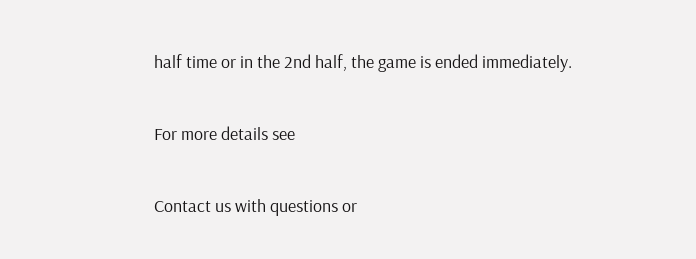half time or in the 2nd half, the game is ended immediately.

For more details see

Contact us with questions or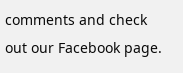comments and check out our Facebook page.